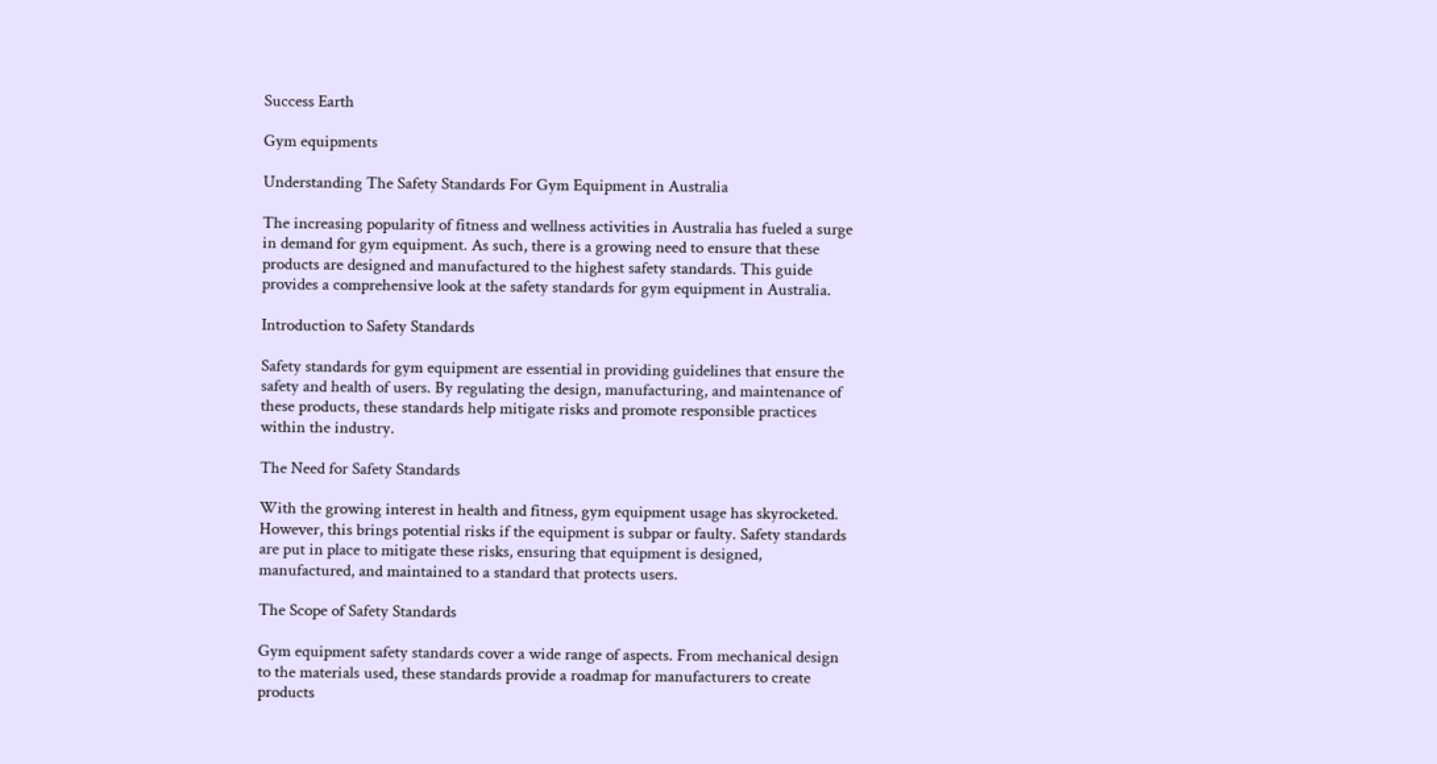Success Earth

Gym equipments

Understanding The Safety Standards For Gym Equipment in Australia

The increasing popularity of fitness and wellness activities in Australia has fueled a surge in demand for gym equipment. As such, there is a growing need to ensure that these products are designed and manufactured to the highest safety standards. This guide provides a comprehensive look at the safety standards for gym equipment in Australia.

Introduction to Safety Standards

Safety standards for gym equipment are essential in providing guidelines that ensure the safety and health of users. By regulating the design, manufacturing, and maintenance of these products, these standards help mitigate risks and promote responsible practices within the industry.

The Need for Safety Standards

With the growing interest in health and fitness, gym equipment usage has skyrocketed. However, this brings potential risks if the equipment is subpar or faulty. Safety standards are put in place to mitigate these risks, ensuring that equipment is designed, manufactured, and maintained to a standard that protects users.

The Scope of Safety Standards

Gym equipment safety standards cover a wide range of aspects. From mechanical design to the materials used, these standards provide a roadmap for manufacturers to create products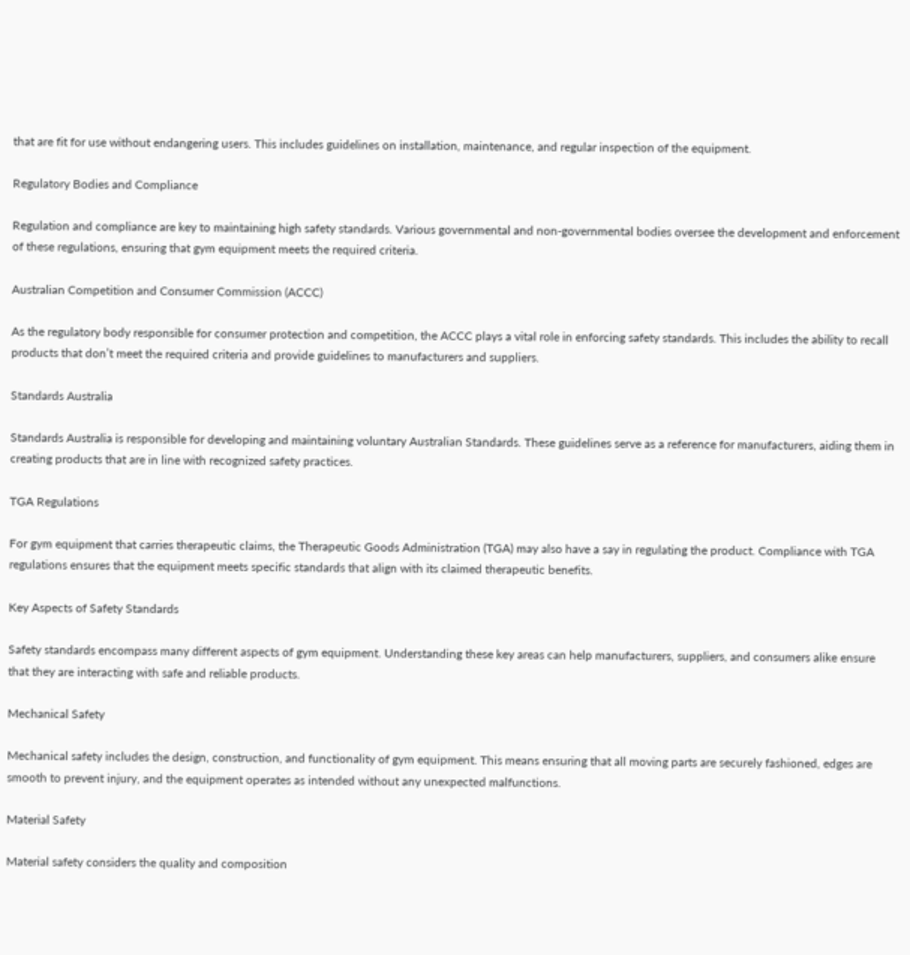that are fit for use without endangering users. This includes guidelines on installation, maintenance, and regular inspection of the equipment.

Regulatory Bodies and Compliance

Regulation and compliance are key to maintaining high safety standards. Various governmental and non-governmental bodies oversee the development and enforcement of these regulations, ensuring that gym equipment meets the required criteria.

Australian Competition and Consumer Commission (ACCC)

As the regulatory body responsible for consumer protection and competition, the ACCC plays a vital role in enforcing safety standards. This includes the ability to recall products that don’t meet the required criteria and provide guidelines to manufacturers and suppliers.

Standards Australia

Standards Australia is responsible for developing and maintaining voluntary Australian Standards. These guidelines serve as a reference for manufacturers, aiding them in creating products that are in line with recognized safety practices.

TGA Regulations

For gym equipment that carries therapeutic claims, the Therapeutic Goods Administration (TGA) may also have a say in regulating the product. Compliance with TGA regulations ensures that the equipment meets specific standards that align with its claimed therapeutic benefits.

Key Aspects of Safety Standards

Safety standards encompass many different aspects of gym equipment. Understanding these key areas can help manufacturers, suppliers, and consumers alike ensure that they are interacting with safe and reliable products.

Mechanical Safety

Mechanical safety includes the design, construction, and functionality of gym equipment. This means ensuring that all moving parts are securely fashioned, edges are smooth to prevent injury, and the equipment operates as intended without any unexpected malfunctions.

Material Safety

Material safety considers the quality and composition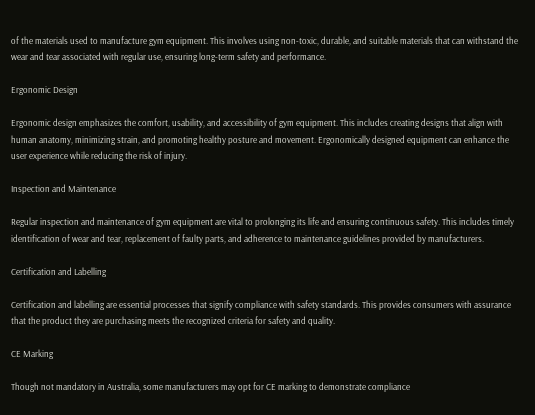of the materials used to manufacture gym equipment. This involves using non-toxic, durable, and suitable materials that can withstand the wear and tear associated with regular use, ensuring long-term safety and performance.

Ergonomic Design

Ergonomic design emphasizes the comfort, usability, and accessibility of gym equipment. This includes creating designs that align with human anatomy, minimizing strain, and promoting healthy posture and movement. Ergonomically designed equipment can enhance the user experience while reducing the risk of injury.

Inspection and Maintenance

Regular inspection and maintenance of gym equipment are vital to prolonging its life and ensuring continuous safety. This includes timely identification of wear and tear, replacement of faulty parts, and adherence to maintenance guidelines provided by manufacturers.

Certification and Labelling

Certification and labelling are essential processes that signify compliance with safety standards. This provides consumers with assurance that the product they are purchasing meets the recognized criteria for safety and quality.

CE Marking

Though not mandatory in Australia, some manufacturers may opt for CE marking to demonstrate compliance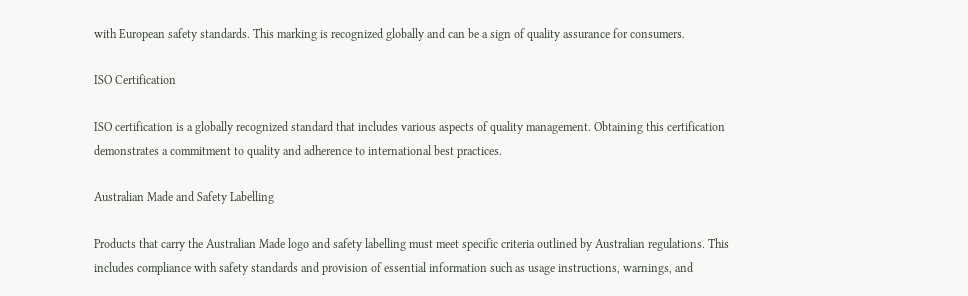with European safety standards. This marking is recognized globally and can be a sign of quality assurance for consumers.

ISO Certification

ISO certification is a globally recognized standard that includes various aspects of quality management. Obtaining this certification demonstrates a commitment to quality and adherence to international best practices.

Australian Made and Safety Labelling

Products that carry the Australian Made logo and safety labelling must meet specific criteria outlined by Australian regulations. This includes compliance with safety standards and provision of essential information such as usage instructions, warnings, and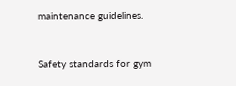maintenance guidelines.


Safety standards for gym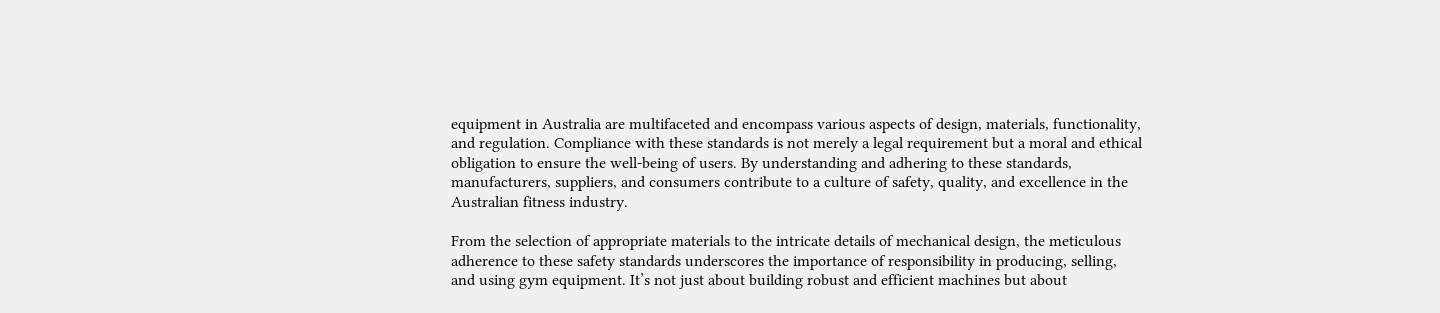equipment in Australia are multifaceted and encompass various aspects of design, materials, functionality, and regulation. Compliance with these standards is not merely a legal requirement but a moral and ethical obligation to ensure the well-being of users. By understanding and adhering to these standards, manufacturers, suppliers, and consumers contribute to a culture of safety, quality, and excellence in the Australian fitness industry.

From the selection of appropriate materials to the intricate details of mechanical design, the meticulous adherence to these safety standards underscores the importance of responsibility in producing, selling, and using gym equipment. It’s not just about building robust and efficient machines but about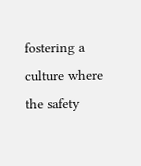fostering a culture where the safety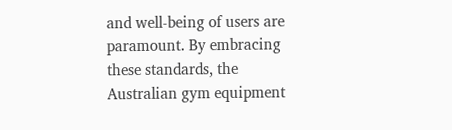and well-being of users are paramount. By embracing these standards, the Australian gym equipment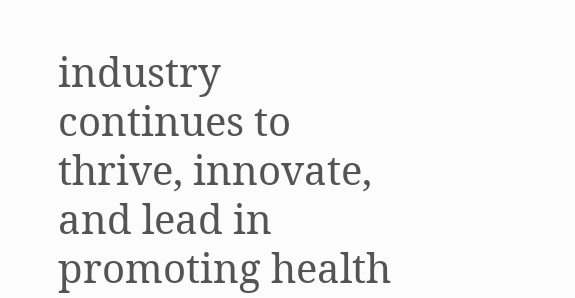industry continues to thrive, innovate, and lead in promoting health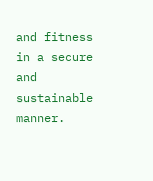and fitness in a secure and sustainable manner.